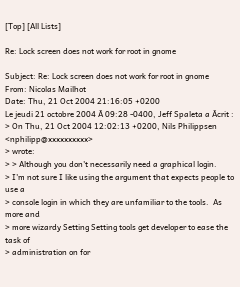[Top] [All Lists]

Re: Lock screen does not work for root in gnome

Subject: Re: Lock screen does not work for root in gnome
From: Nicolas Mailhot
Date: Thu, 21 Oct 2004 21:16:05 +0200
Le jeudi 21 octobre 2004 Ã 09:28 -0400, Jeff Spaleta a Ãcrit :
> On Thu, 21 Oct 2004 12:02:13 +0200, Nils Philippsen <nphilipp@xxxxxxxxxx>
> wrote:
> > Although you don't necessarily need a graphical login.
> I'm not sure I like using the argument that expects people to use a
> console login in which they are unfamiliar to the tools.  As more and
> more wizardy Setting Setting tools get developer to ease the task of
> administration on for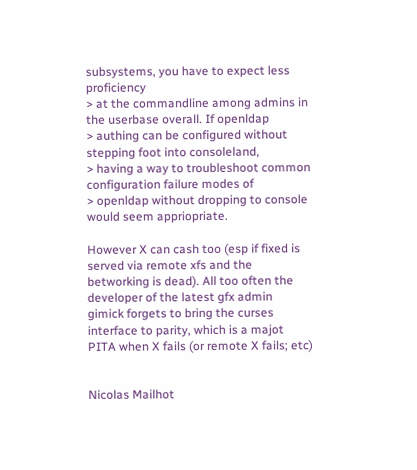subsystems, you have to expect less proficiency
> at the commandline among admins in the userbase overall. If openldap
> authing can be configured without stepping foot into consoleland,
> having a way to troubleshoot common configuration failure modes of
> openldap without dropping to console would seem appriopriate.

However X can cash too (esp if fixed is served via remote xfs and the
betworking is dead). All too often the developer of the latest gfx admin
gimick forgets to bring the curses interface to parity, which is a majot
PITA when X fails (or remote X fails; etc)


Nicolas Mailhot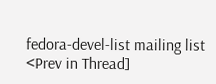fedora-devel-list mailing list
<Prev in Thread]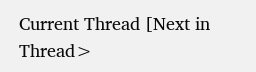Current Thread [Next in Thread>